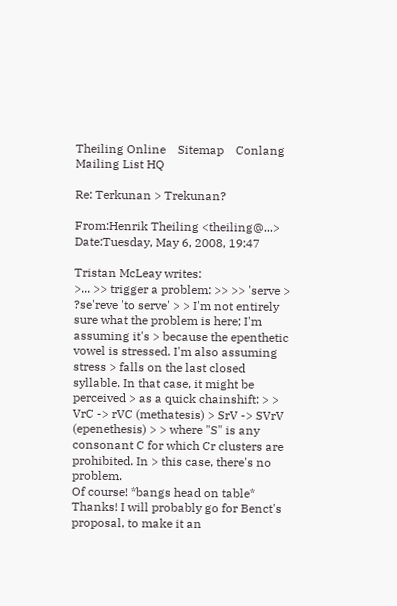Theiling Online    Sitemap    Conlang Mailing List HQ

Re: Terkunan > Trekunan?

From:Henrik Theiling <theiling@...>
Date:Tuesday, May 6, 2008, 19:47

Tristan McLeay writes:
>... >> trigger a problem: >> >> 'serve > ?se'reve 'to serve' > > I'm not entirely sure what the problem is here; I'm assuming it's > because the epenthetic vowel is stressed. I'm also assuming stress > falls on the last closed syllable. In that case, it might be perceived > as a quick chainshift: > > VrC -> rVC (methatesis) > SrV -> SVrV (epenethesis) > > where "S" is any consonant C for which Cr clusters are prohibited. In > this case, there's no problem.
Of course! *bangs head on table* Thanks! I will probably go for Benct's proposal, to make it an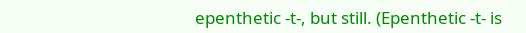epenthetic -t-, but still. (Epenthetic -t- is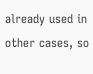already used in other cases, so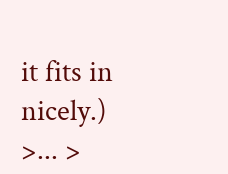it fits in nicely.)
>... >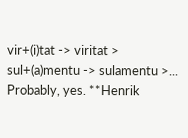vir+(i)tat -> viritat > sul+(a)mentu -> sulamentu >...
Probably, yes. **Henrik